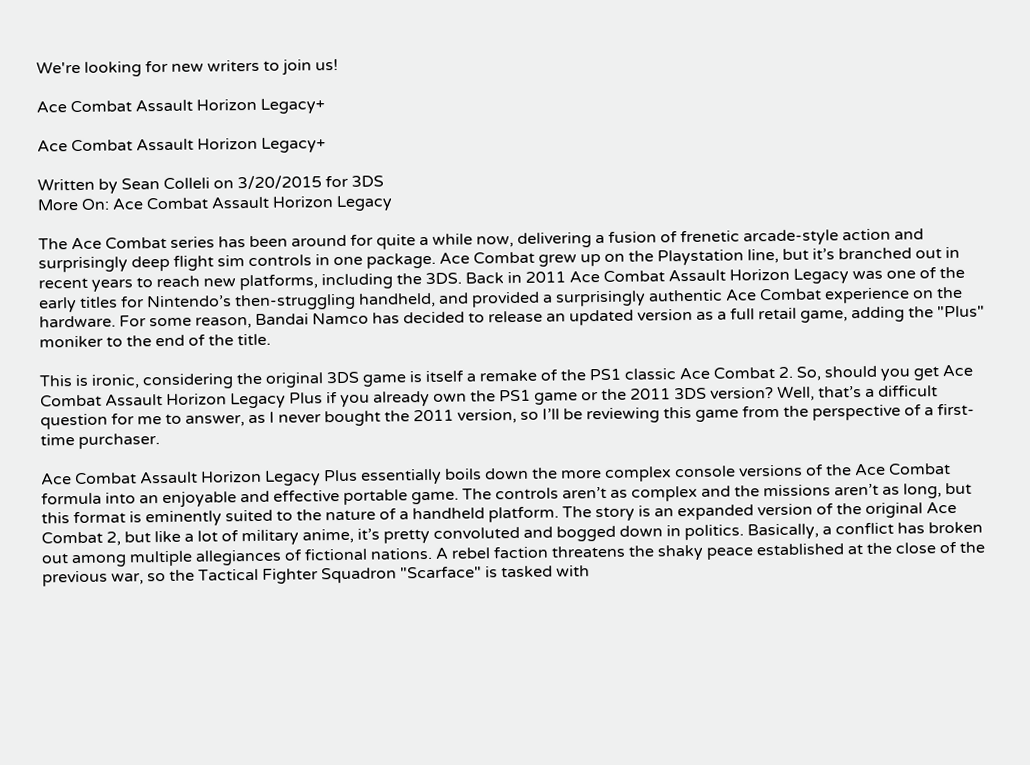We're looking for new writers to join us!

Ace Combat Assault Horizon Legacy+

Ace Combat Assault Horizon Legacy+

Written by Sean Colleli on 3/20/2015 for 3DS
More On: Ace Combat Assault Horizon Legacy

The Ace Combat series has been around for quite a while now, delivering a fusion of frenetic arcade-style action and surprisingly deep flight sim controls in one package. Ace Combat grew up on the Playstation line, but it’s branched out in recent years to reach new platforms, including the 3DS. Back in 2011 Ace Combat Assault Horizon Legacy was one of the early titles for Nintendo’s then-struggling handheld, and provided a surprisingly authentic Ace Combat experience on the hardware. For some reason, Bandai Namco has decided to release an updated version as a full retail game, adding the "Plus" moniker to the end of the title.

This is ironic, considering the original 3DS game is itself a remake of the PS1 classic Ace Combat 2. So, should you get Ace Combat Assault Horizon Legacy Plus if you already own the PS1 game or the 2011 3DS version? Well, that’s a difficult question for me to answer, as I never bought the 2011 version, so I’ll be reviewing this game from the perspective of a first-time purchaser.

Ace Combat Assault Horizon Legacy Plus essentially boils down the more complex console versions of the Ace Combat formula into an enjoyable and effective portable game. The controls aren’t as complex and the missions aren’t as long, but this format is eminently suited to the nature of a handheld platform. The story is an expanded version of the original Ace Combat 2, but like a lot of military anime, it’s pretty convoluted and bogged down in politics. Basically, a conflict has broken out among multiple allegiances of fictional nations. A rebel faction threatens the shaky peace established at the close of the previous war, so the Tactical Fighter Squadron "Scarface" is tasked with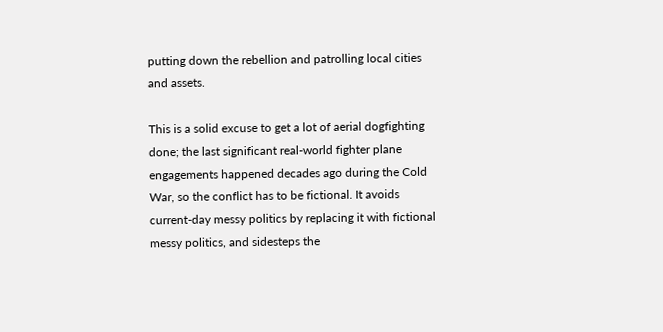putting down the rebellion and patrolling local cities and assets.

This is a solid excuse to get a lot of aerial dogfighting done; the last significant real-world fighter plane engagements happened decades ago during the Cold War, so the conflict has to be fictional. It avoids current-day messy politics by replacing it with fictional messy politics, and sidesteps the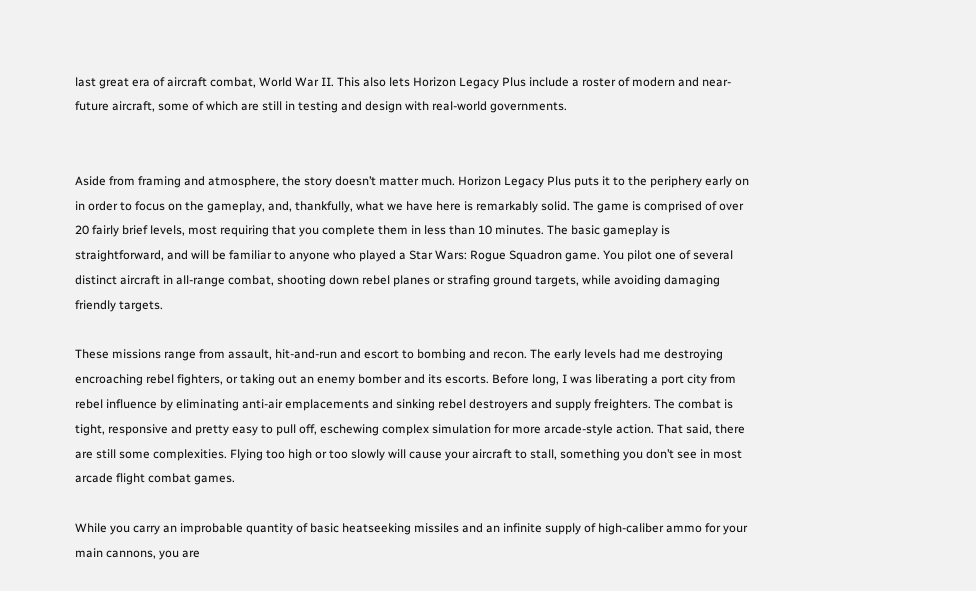last great era of aircraft combat, World War II. This also lets Horizon Legacy Plus include a roster of modern and near-future aircraft, some of which are still in testing and design with real-world governments.


Aside from framing and atmosphere, the story doesn’t matter much. Horizon Legacy Plus puts it to the periphery early on in order to focus on the gameplay, and, thankfully, what we have here is remarkably solid. The game is comprised of over 20 fairly brief levels, most requiring that you complete them in less than 10 minutes. The basic gameplay is straightforward, and will be familiar to anyone who played a Star Wars: Rogue Squadron game. You pilot one of several distinct aircraft in all-range combat, shooting down rebel planes or strafing ground targets, while avoiding damaging friendly targets.

These missions range from assault, hit-and-run and escort to bombing and recon. The early levels had me destroying encroaching rebel fighters, or taking out an enemy bomber and its escorts. Before long, I was liberating a port city from rebel influence by eliminating anti-air emplacements and sinking rebel destroyers and supply freighters. The combat is tight, responsive and pretty easy to pull off, eschewing complex simulation for more arcade-style action. That said, there are still some complexities. Flying too high or too slowly will cause your aircraft to stall, something you don’t see in most arcade flight combat games.

While you carry an improbable quantity of basic heatseeking missiles and an infinite supply of high-caliber ammo for your main cannons, you are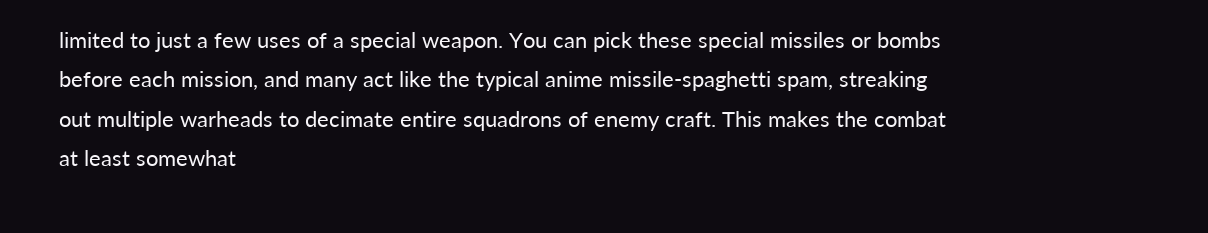limited to just a few uses of a special weapon. You can pick these special missiles or bombs before each mission, and many act like the typical anime missile-spaghetti spam, streaking out multiple warheads to decimate entire squadrons of enemy craft. This makes the combat at least somewhat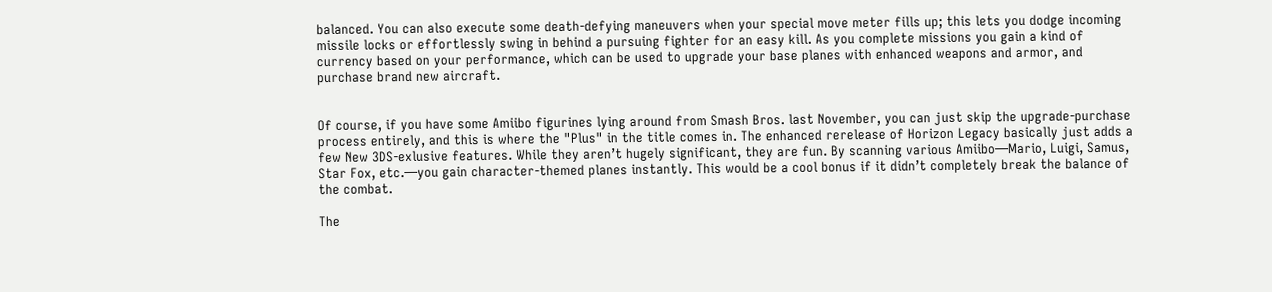balanced. You can also execute some death-defying maneuvers when your special move meter fills up; this lets you dodge incoming missile locks or effortlessly swing in behind a pursuing fighter for an easy kill. As you complete missions you gain a kind of currency based on your performance, which can be used to upgrade your base planes with enhanced weapons and armor, and purchase brand new aircraft.


Of course, if you have some Amiibo figurines lying around from Smash Bros. last November, you can just skip the upgrade-purchase process entirely, and this is where the "Plus" in the title comes in. The enhanced rerelease of Horizon Legacy basically just adds a few New 3DS-exlusive features. While they aren’t hugely significant, they are fun. By scanning various Amiibo—Mario, Luigi, Samus, Star Fox, etc.—you gain character-themed planes instantly. This would be a cool bonus if it didn’t completely break the balance of the combat.

The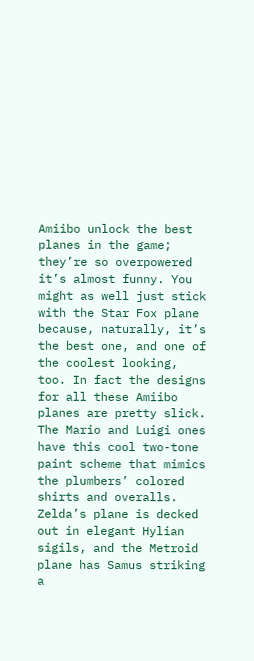Amiibo unlock the best planes in the game; they’re so overpowered it’s almost funny. You might as well just stick with the Star Fox plane because, naturally, it’s the best one, and one of the coolest looking, too. In fact the designs for all these Amiibo planes are pretty slick. The Mario and Luigi ones have this cool two-tone paint scheme that mimics the plumbers’ colored shirts and overalls. Zelda’s plane is decked out in elegant Hylian sigils, and the Metroid plane has Samus striking a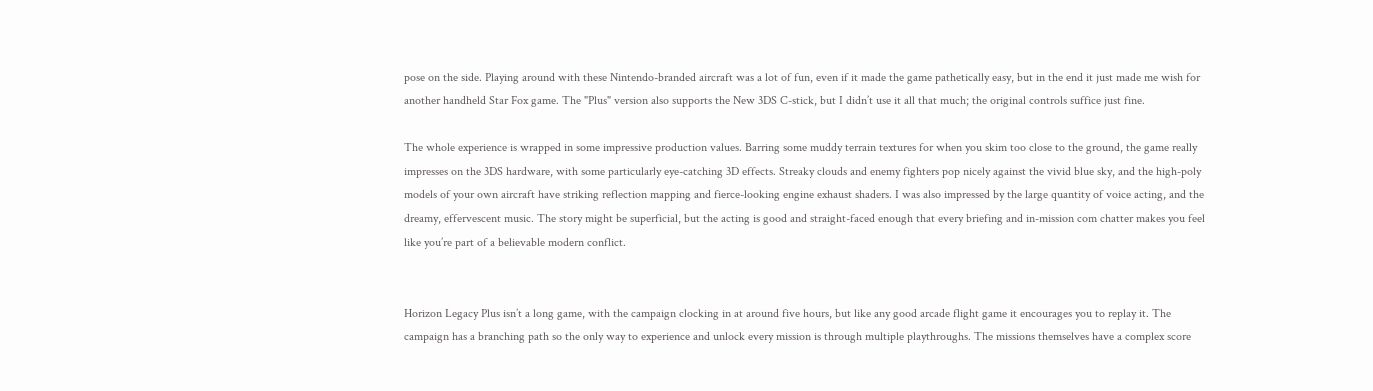pose on the side. Playing around with these Nintendo-branded aircraft was a lot of fun, even if it made the game pathetically easy, but in the end it just made me wish for another handheld Star Fox game. The "Plus" version also supports the New 3DS C-stick, but I didn’t use it all that much; the original controls suffice just fine.

The whole experience is wrapped in some impressive production values. Barring some muddy terrain textures for when you skim too close to the ground, the game really impresses on the 3DS hardware, with some particularly eye-catching 3D effects. Streaky clouds and enemy fighters pop nicely against the vivid blue sky, and the high-poly models of your own aircraft have striking reflection mapping and fierce-looking engine exhaust shaders. I was also impressed by the large quantity of voice acting, and the dreamy, effervescent music. The story might be superficial, but the acting is good and straight-faced enough that every briefing and in-mission com chatter makes you feel like you’re part of a believable modern conflict.


Horizon Legacy Plus isn’t a long game, with the campaign clocking in at around five hours, but like any good arcade flight game it encourages you to replay it. The campaign has a branching path so the only way to experience and unlock every mission is through multiple playthroughs. The missions themselves have a complex score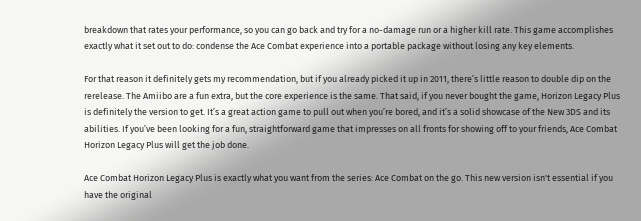breakdown that rates your performance, so you can go back and try for a no-damage run or a higher kill rate. This game accomplishes exactly what it set out to do: condense the Ace Combat experience into a portable package without losing any key elements.

For that reason it definitely gets my recommendation, but if you already picked it up in 2011, there’s little reason to double dip on the rerelease. The Amiibo are a fun extra, but the core experience is the same. That said, if you never bought the game, Horizon Legacy Plus is definitely the version to get. It’s a great action game to pull out when you’re bored, and it’s a solid showcase of the New 3DS and its abilities. If you’ve been looking for a fun, straightforward game that impresses on all fronts for showing off to your friends, Ace Combat Horizon Legacy Plus will get the job done.

Ace Combat Horizon Legacy Plus is exactly what you want from the series: Ace Combat on the go. This new version isn't essential if you have the original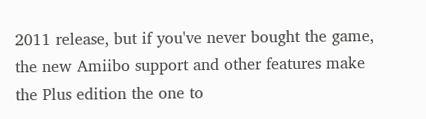2011 release, but if you've never bought the game, the new Amiibo support and other features make the Plus edition the one to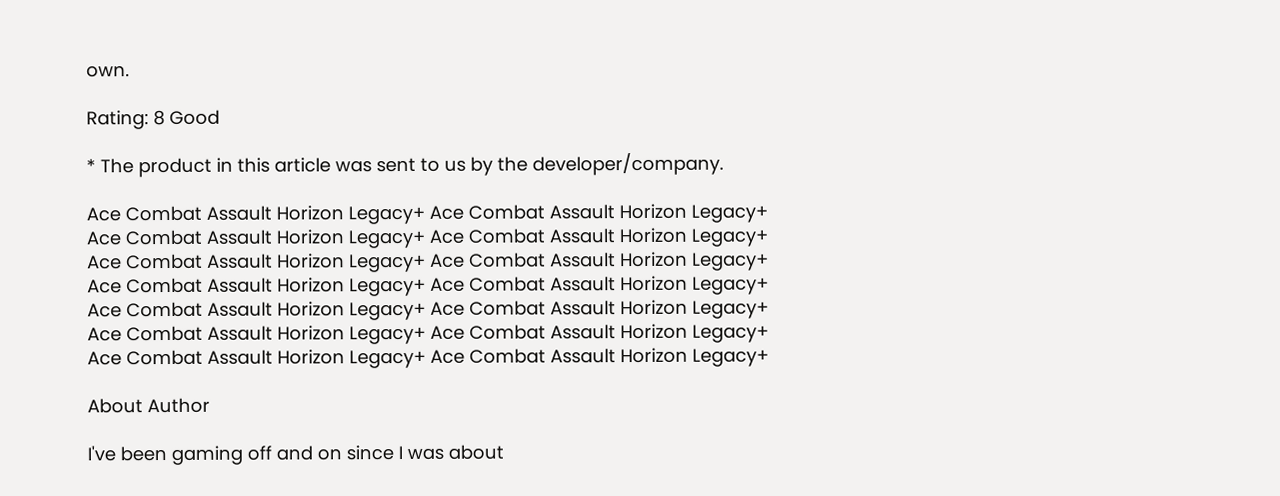own.

Rating: 8 Good

* The product in this article was sent to us by the developer/company.

Ace Combat Assault Horizon Legacy+ Ace Combat Assault Horizon Legacy+ Ace Combat Assault Horizon Legacy+ Ace Combat Assault Horizon Legacy+ Ace Combat Assault Horizon Legacy+ Ace Combat Assault Horizon Legacy+ Ace Combat Assault Horizon Legacy+ Ace Combat Assault Horizon Legacy+ Ace Combat Assault Horizon Legacy+ Ace Combat Assault Horizon Legacy+ Ace Combat Assault Horizon Legacy+ Ace Combat Assault Horizon Legacy+ Ace Combat Assault Horizon Legacy+ Ace Combat Assault Horizon Legacy+

About Author

I've been gaming off and on since I was about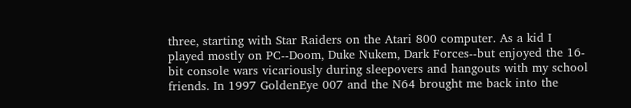three, starting with Star Raiders on the Atari 800 computer. As a kid I played mostly on PC--Doom, Duke Nukem, Dark Forces--but enjoyed the 16-bit console wars vicariously during sleepovers and hangouts with my school friends. In 1997 GoldenEye 007 and the N64 brought me back into the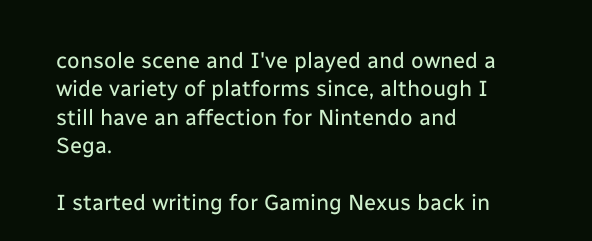console scene and I've played and owned a wide variety of platforms since, although I still have an affection for Nintendo and Sega.

I started writing for Gaming Nexus back in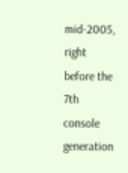mid-2005, right before the 7th console generation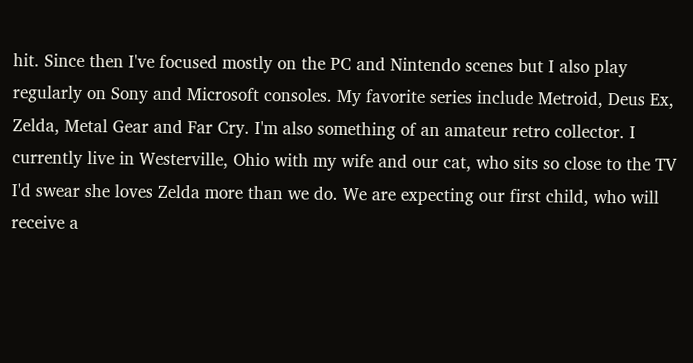hit. Since then I've focused mostly on the PC and Nintendo scenes but I also play regularly on Sony and Microsoft consoles. My favorite series include Metroid, Deus Ex, Zelda, Metal Gear and Far Cry. I'm also something of an amateur retro collector. I currently live in Westerville, Ohio with my wife and our cat, who sits so close to the TV I'd swear she loves Zelda more than we do. We are expecting our first child, who will receive a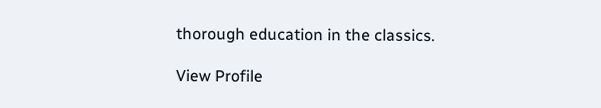thorough education in the classics.

View Profile